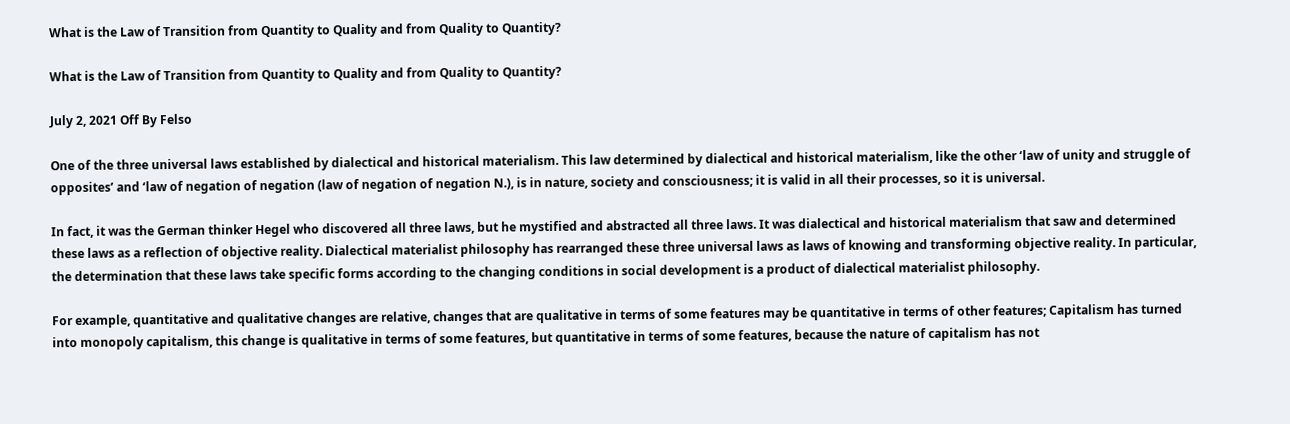What is the Law of Transition from Quantity to Quality and from Quality to Quantity?

What is the Law of Transition from Quantity to Quality and from Quality to Quantity?

July 2, 2021 Off By Felso

One of the three universal laws established by dialectical and historical materialism. This law determined by dialectical and historical materialism, like the other ‘law of unity and struggle of opposites’ and ‘law of negation of negation (law of negation of negation N.), is in nature, society and consciousness; it is valid in all their processes, so it is universal.

In fact, it was the German thinker Hegel who discovered all three laws, but he mystified and abstracted all three laws. It was dialectical and historical materialism that saw and determined these laws as a reflection of objective reality. Dialectical materialist philosophy has rearranged these three universal laws as laws of knowing and transforming objective reality. In particular, the determination that these laws take specific forms according to the changing conditions in social development is a product of dialectical materialist philosophy.

For example, quantitative and qualitative changes are relative, changes that are qualitative in terms of some features may be quantitative in terms of other features; Capitalism has turned into monopoly capitalism, this change is qualitative in terms of some features, but quantitative in terms of some features, because the nature of capitalism has not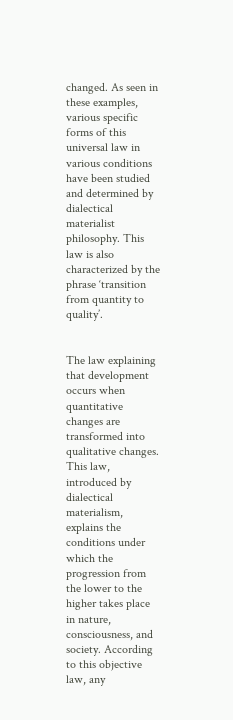changed. As seen in these examples, various specific forms of this universal law in various conditions have been studied and determined by dialectical materialist philosophy. This law is also characterized by the phrase ‘transition from quantity to quality’.


The law explaining that development occurs when quantitative changes are transformed into qualitative changes. This law, introduced by dialectical materialism, explains the conditions under which the progression from the lower to the higher takes place in nature, consciousness, and society. According to this objective law, any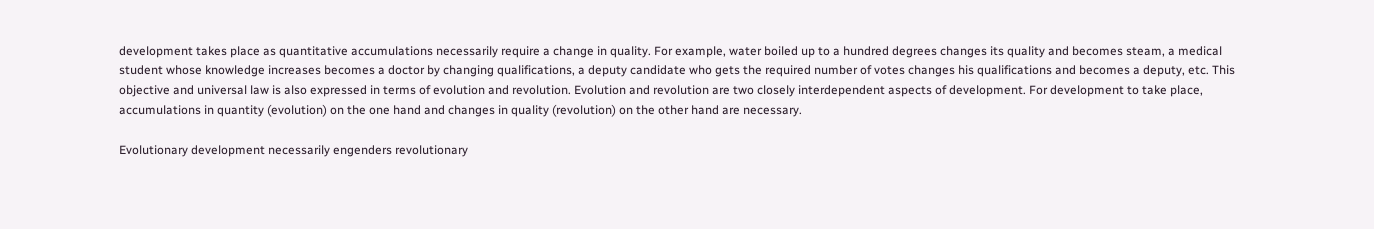development takes place as quantitative accumulations necessarily require a change in quality. For example, water boiled up to a hundred degrees changes its quality and becomes steam, a medical student whose knowledge increases becomes a doctor by changing qualifications, a deputy candidate who gets the required number of votes changes his qualifications and becomes a deputy, etc. This objective and universal law is also expressed in terms of evolution and revolution. Evolution and revolution are two closely interdependent aspects of development. For development to take place, accumulations in quantity (evolution) on the one hand and changes in quality (revolution) on the other hand are necessary.

Evolutionary development necessarily engenders revolutionary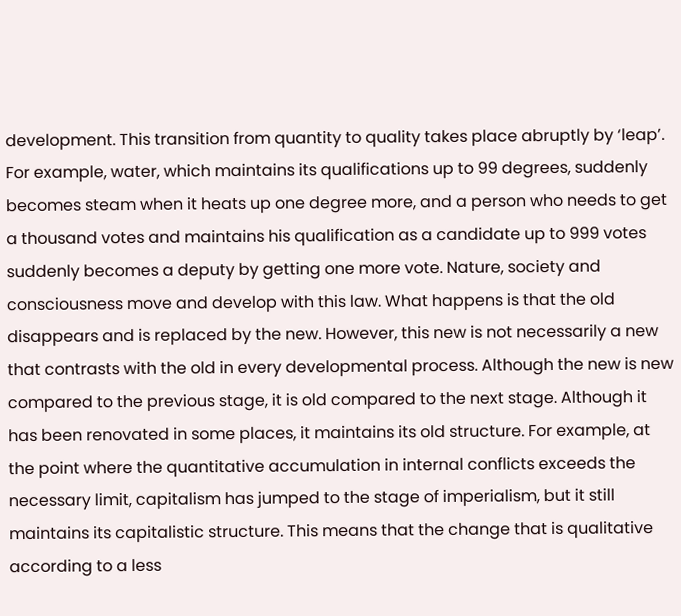development. This transition from quantity to quality takes place abruptly by ‘leap’. For example, water, which maintains its qualifications up to 99 degrees, suddenly becomes steam when it heats up one degree more, and a person who needs to get a thousand votes and maintains his qualification as a candidate up to 999 votes suddenly becomes a deputy by getting one more vote. Nature, society and consciousness move and develop with this law. What happens is that the old disappears and is replaced by the new. However, this new is not necessarily a new that contrasts with the old in every developmental process. Although the new is new compared to the previous stage, it is old compared to the next stage. Although it has been renovated in some places, it maintains its old structure. For example, at the point where the quantitative accumulation in internal conflicts exceeds the necessary limit, capitalism has jumped to the stage of imperialism, but it still maintains its capitalistic structure. This means that the change that is qualitative according to a less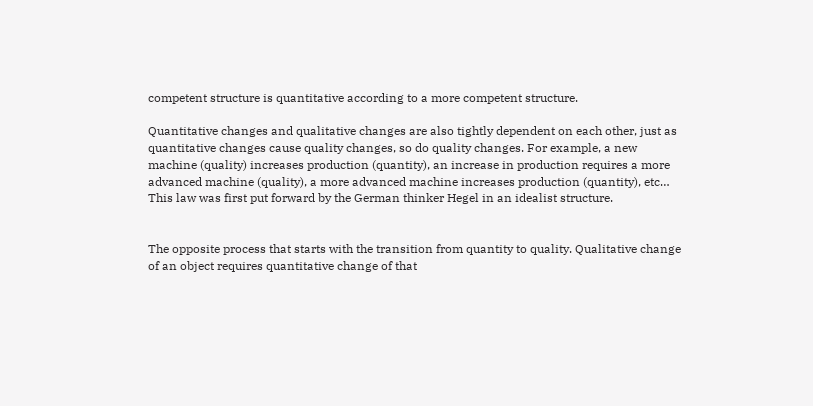competent structure is quantitative according to a more competent structure.

Quantitative changes and qualitative changes are also tightly dependent on each other, just as quantitative changes cause quality changes, so do quality changes. For example, a new machine (quality) increases production (quantity), an increase in production requires a more advanced machine (quality), a more advanced machine increases production (quantity), etc… This law was first put forward by the German thinker Hegel in an idealist structure.


The opposite process that starts with the transition from quantity to quality. Qualitative change of an object requires quantitative change of that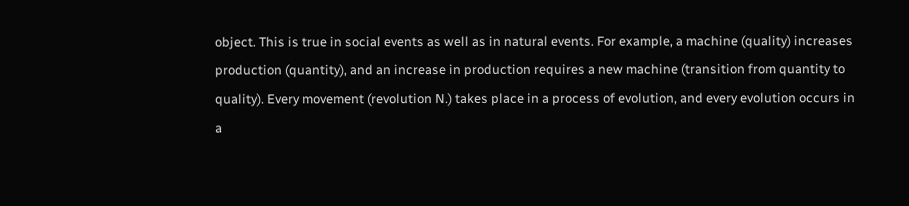object. This is true in social events as well as in natural events. For example, a machine (quality) increases production (quantity), and an increase in production requires a new machine (transition from quantity to quality). Every movement (revolution N.) takes place in a process of evolution, and every evolution occurs in a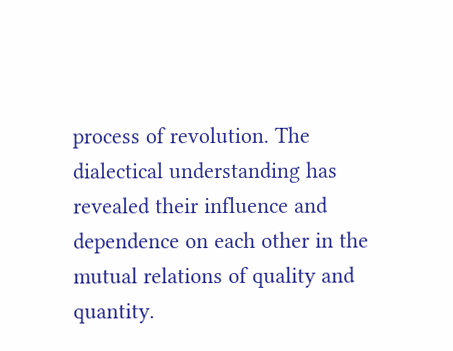process of revolution. The dialectical understanding has revealed their influence and dependence on each other in the mutual relations of quality and quantity.